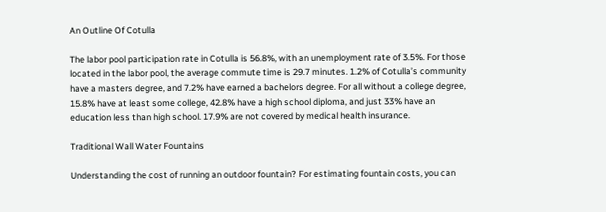An Outline Of Cotulla

The labor pool participation rate in Cotulla is 56.8%, with an unemployment rate of 3.5%. For those located in the labor pool, the average commute time is 29.7 minutes. 1.2% of Cotulla’s community have a masters degree, and 7.2% have earned a bachelors degree. For all without a college degree, 15.8% have at least some college, 42.8% have a high school diploma, and just 33% have an education less than high school. 17.9% are not covered by medical health insurance.

Traditional Wall Water Fountains

Understanding the cost of running an outdoor fountain? For estimating fountain costs, you can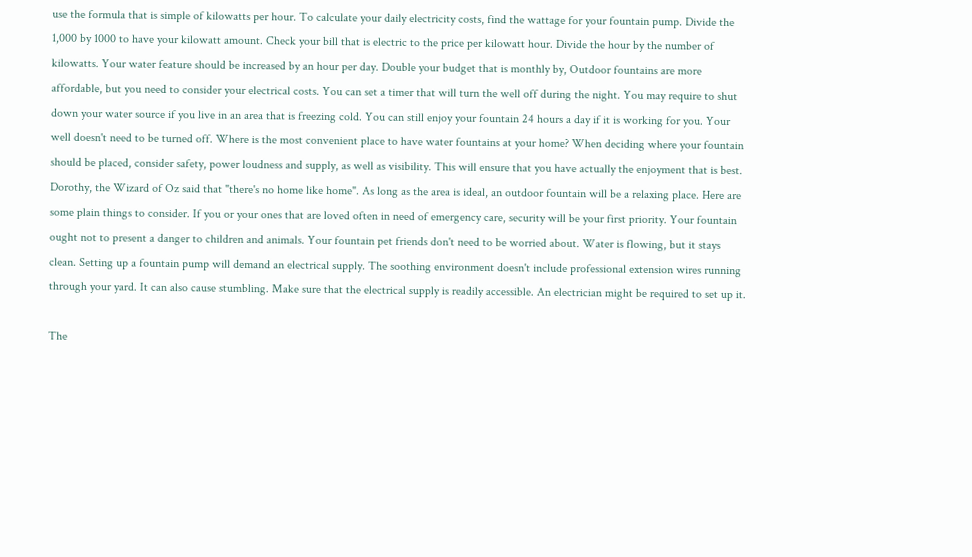use the formula that is simple of kilowatts per hour. To calculate your daily electricity costs, find the wattage for your fountain pump. Divide the 1,000 by 1000 to have your kilowatt amount. Check your bill that is electric to the price per kilowatt hour. Divide the hour by the number of kilowatts. Your water feature should be increased by an hour per day. Double your budget that is monthly by, Outdoor fountains are more affordable, but you need to consider your electrical costs. You can set a timer that will turn the well off during the night. You may require to shut down your water source if you live in an area that is freezing cold. You can still enjoy your fountain 24 hours a day if it is working for you. Your well doesn't need to be turned off. Where is the most convenient place to have water fountains at your home? When deciding where your fountain should be placed, consider safety, power loudness and supply, as well as visibility. This will ensure that you have actually the enjoyment that is best. Dorothy, the Wizard of Oz said that "there's no home like home". As long as the area is ideal, an outdoor fountain will be a relaxing place. Here are some plain things to consider. If you or your ones that are loved often in need of emergency care, security will be your first priority. Your fountain ought not to present a danger to children and animals. Your fountain pet friends don't need to be worried about. Water is flowing, but it stays clean. Setting up a fountain pump will demand an electrical supply. The soothing environment doesn't include professional extension wires running through your yard. It can also cause stumbling. Make sure that the electrical supply is readily accessible. An electrician might be required to set up it.

The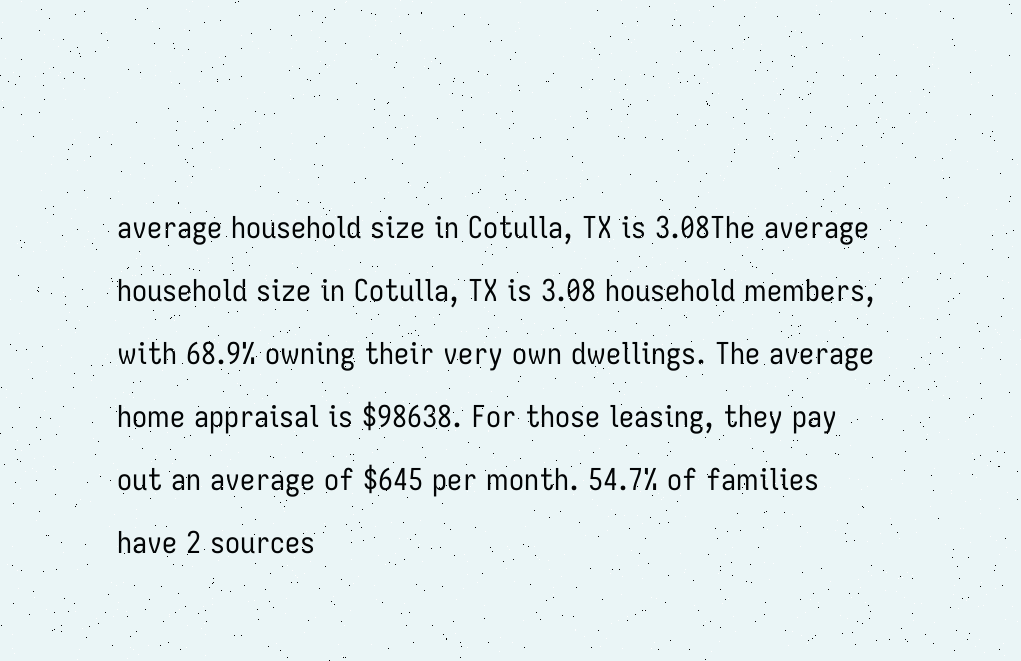average household size in Cotulla, TX is 3.08The average household size in Cotulla, TX is 3.08 household members, with 68.9% owning their very own dwellings. The average home appraisal is $98638. For those leasing, they pay out an average of $645 per month. 54.7% of families have 2 sources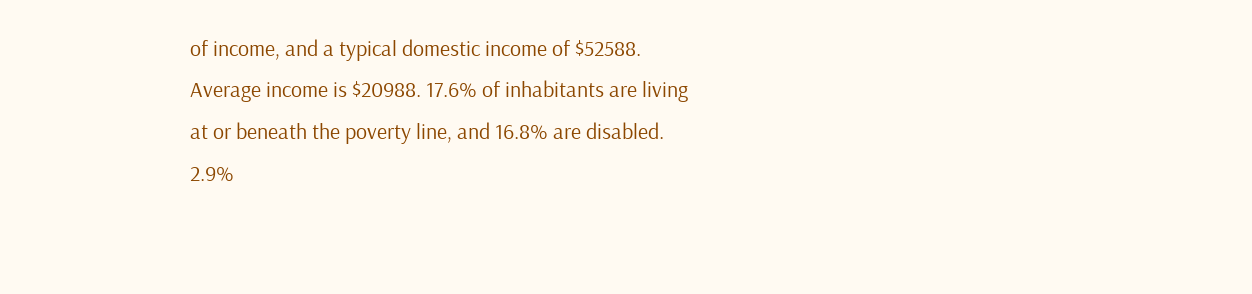of income, and a typical domestic income of $52588. Average income is $20988. 17.6% of inhabitants are living at or beneath the poverty line, and 16.8% are disabled. 2.9%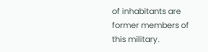of inhabitants are former members of this military.